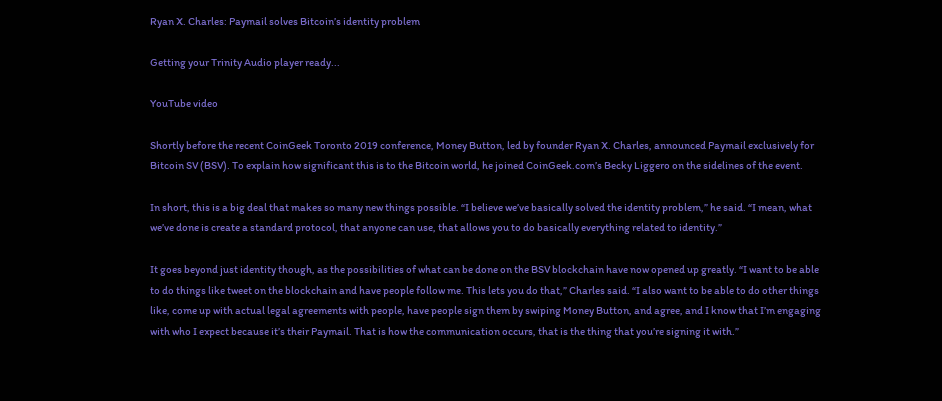Ryan X. Charles: Paymail solves Bitcoin’s identity problem

Getting your Trinity Audio player ready...

YouTube video

Shortly before the recent CoinGeek Toronto 2019 conference, Money Button, led by founder Ryan X. Charles, announced Paymail exclusively for Bitcoin SV (BSV). To explain how significant this is to the Bitcoin world, he joined CoinGeek.com’s Becky Liggero on the sidelines of the event.

In short, this is a big deal that makes so many new things possible. “I believe we’ve basically solved the identity problem,” he said. “I mean, what we’ve done is create a standard protocol, that anyone can use, that allows you to do basically everything related to identity.”

It goes beyond just identity though, as the possibilities of what can be done on the BSV blockchain have now opened up greatly. “I want to be able to do things like tweet on the blockchain and have people follow me. This lets you do that,” Charles said. “I also want to be able to do other things like, come up with actual legal agreements with people, have people sign them by swiping Money Button, and agree, and I know that I’m engaging with who I expect because it’s their Paymail. That is how the communication occurs, that is the thing that you’re signing it with.”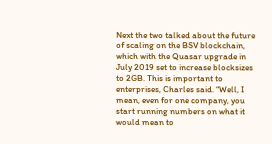Next the two talked about the future of scaling on the BSV blockchain, which with the Quasar upgrade in July 2019 set to increase blocksizes to 2GB. This is important to enterprises, Charles said. “Well, I mean, even for one company, you start running numbers on what it would mean to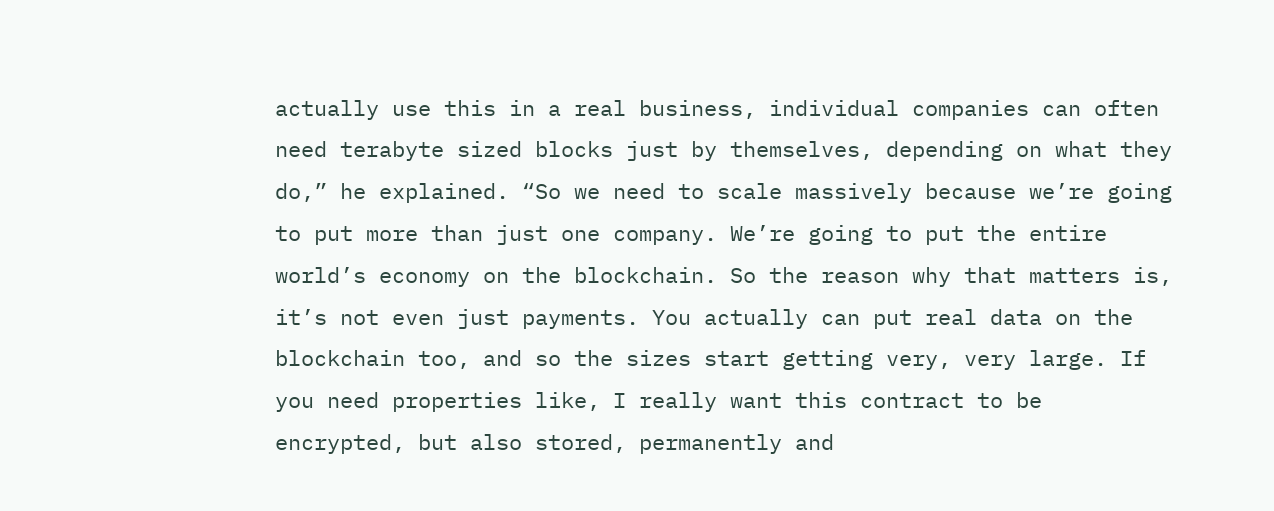actually use this in a real business, individual companies can often need terabyte sized blocks just by themselves, depending on what they do,” he explained. “So we need to scale massively because we’re going to put more than just one company. We’re going to put the entire world’s economy on the blockchain. So the reason why that matters is, it’s not even just payments. You actually can put real data on the blockchain too, and so the sizes start getting very, very large. If you need properties like, I really want this contract to be encrypted, but also stored, permanently and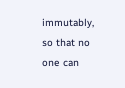immutably, so that no one can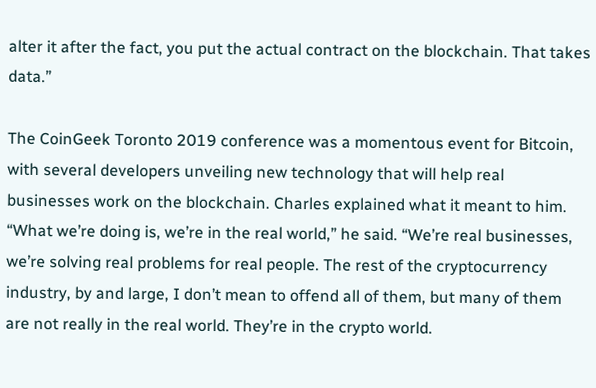alter it after the fact, you put the actual contract on the blockchain. That takes data.”

The CoinGeek Toronto 2019 conference was a momentous event for Bitcoin, with several developers unveiling new technology that will help real businesses work on the blockchain. Charles explained what it meant to him. “What we’re doing is, we’re in the real world,” he said. “We’re real businesses, we’re solving real problems for real people. The rest of the cryptocurrency industry, by and large, I don’t mean to offend all of them, but many of them are not really in the real world. They’re in the crypto world.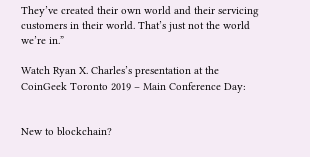They’ve created their own world and their servicing customers in their world. That’s just not the world we’re in.”

Watch Ryan X. Charles’s presentation at the CoinGeek Toronto 2019 – Main Conference Day:


New to blockchain?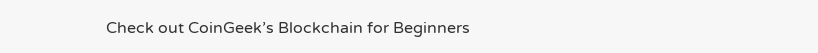Check out CoinGeek’s Blockchain for Beginners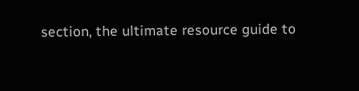section, the ultimate resource guide to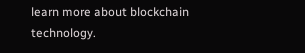learn more about blockchain technology.